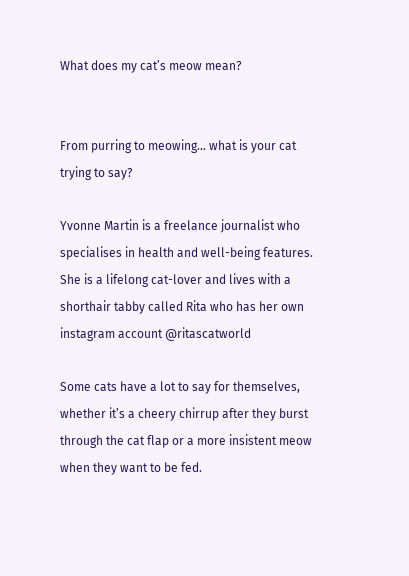What does my cat’s meow mean?


From purring to meowing… what is your cat trying to say?

Yvonne Martin is a freelance journalist who specialises in health and well-being features. She is a lifelong cat-lover and lives with a shorthair tabby called Rita who has her own instagram account @ritascatworld

Some cats have a lot to say for themselves, whether it’s a cheery chirrup after they burst through the cat flap or a more insistent meow when they want to be fed.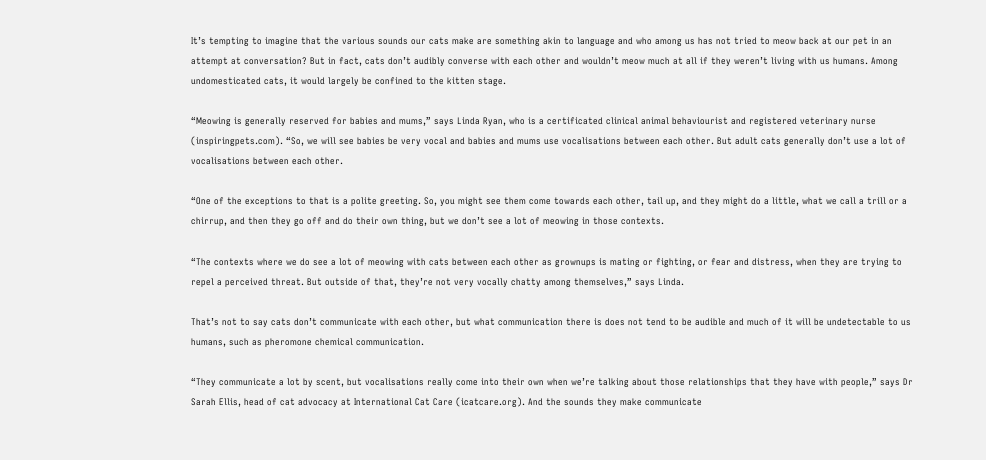It’s tempting to imagine that the various sounds our cats make are something akin to language and who among us has not tried to meow back at our pet in an attempt at conversation? But in fact, cats don’t audibly converse with each other and wouldn’t meow much at all if they weren’t living with us humans. Among undomesticated cats, it would largely be confined to the kitten stage.

“Meowing is generally reserved for babies and mums,” says Linda Ryan, who is a certificated clinical animal behaviourist and registered veterinary nurse (inspiringpets.com). “So, we will see babies be very vocal and babies and mums use vocalisations between each other. But adult cats generally don’t use a lot of vocalisations between each other.

“One of the exceptions to that is a polite greeting. So, you might see them come towards each other, tail up, and they might do a little, what we call a trill or a chirrup, and then they go off and do their own thing, but we don’t see a lot of meowing in those contexts.

“The contexts where we do see a lot of meowing with cats between each other as grownups is mating or fighting, or fear and distress, when they are trying to repel a perceived threat. But outside of that, they’re not very vocally chatty among themselves,” says Linda.

That’s not to say cats don’t communicate with each other, but what communication there is does not tend to be audible and much of it will be undetectable to us humans, such as pheromone chemical communication.

“They communicate a lot by scent, but vocalisations really come into their own when we’re talking about those relationships that they have with people,” says Dr Sarah Ellis, head of cat advocacy at International Cat Care (icatcare.org). And the sounds they make communicate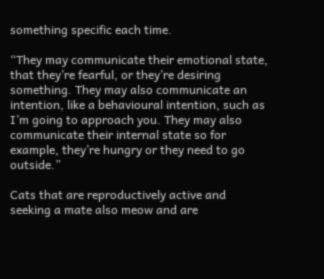something specific each time.

“They may communicate their emotional state, that they’re fearful, or they’re desiring something. They may also communicate an intention, like a behavioural intention, such as I’m going to approach you. They may also communicate their internal state so for example, they’re hungry or they need to go outside.”

Cats that are reproductively active and seeking a mate also meow and are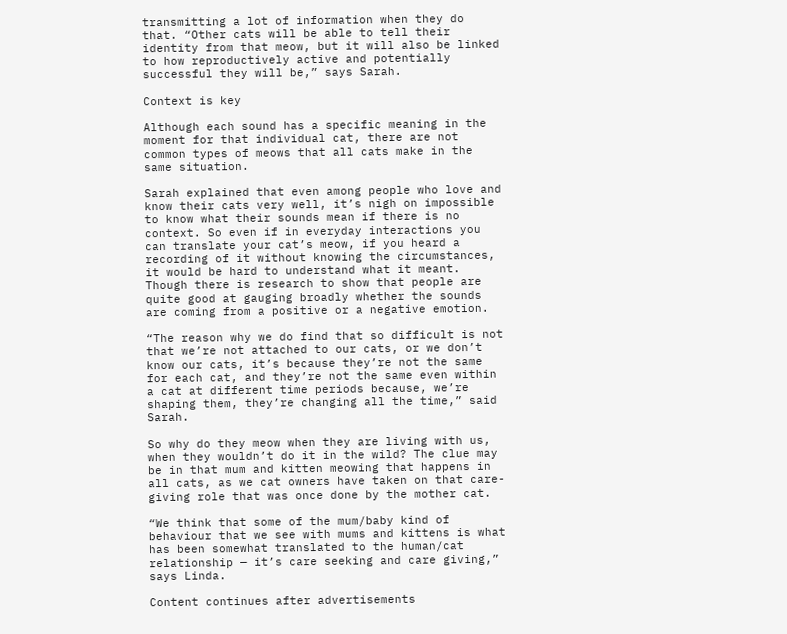transmitting a lot of information when they do that. “Other cats will be able to tell their identity from that meow, but it will also be linked to how reproductively active and potentially successful they will be,” says Sarah.

Context is key

Although each sound has a specific meaning in the moment for that individual cat, there are not common types of meows that all cats make in the same situation.

Sarah explained that even among people who love and know their cats very well, it’s nigh on impossible to know what their sounds mean if there is no context. So even if in everyday interactions you can translate your cat’s meow, if you heard a recording of it without knowing the circumstances, it would be hard to understand what it meant. Though there is research to show that people are quite good at gauging broadly whether the sounds are coming from a positive or a negative emotion.

“The reason why we do find that so difficult is not that we’re not attached to our cats, or we don’t know our cats, it’s because they’re not the same for each cat, and they’re not the same even within a cat at different time periods because, we’re shaping them, they’re changing all the time,” said Sarah.

So why do they meow when they are living with us, when they wouldn’t do it in the wild? The clue may be in that mum and kitten meowing that happens in all cats, as we cat owners have taken on that care-giving role that was once done by the mother cat.

“We think that some of the mum/baby kind of behaviour that we see with mums and kittens is what has been somewhat translated to the human/cat relationship — it’s care seeking and care giving,” says Linda.

Content continues after advertisements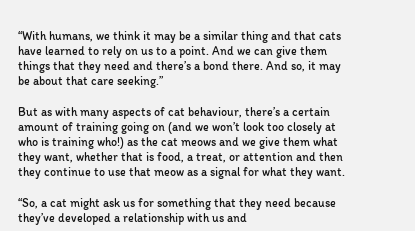“With humans, we think it may be a similar thing and that cats have learned to rely on us to a point. And we can give them things that they need and there’s a bond there. And so, it may be about that care seeking.”

But as with many aspects of cat behaviour, there’s a certain amount of training going on (and we won’t look too closely at who is training who!) as the cat meows and we give them what they want, whether that is food, a treat, or attention and then they continue to use that meow as a signal for what they want.

“So, a cat might ask us for something that they need because they’ve developed a relationship with us and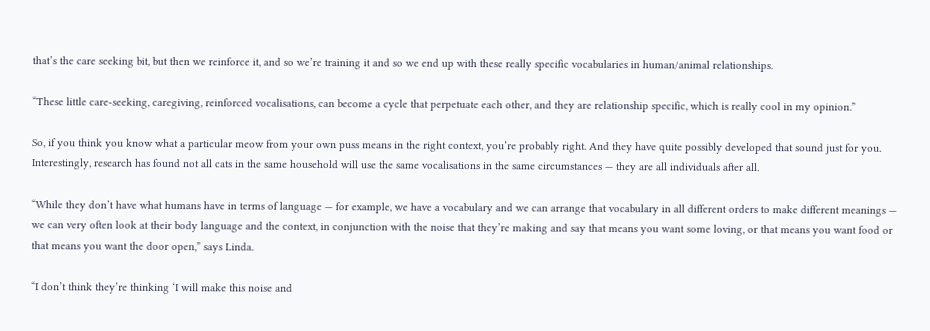that’s the care seeking bit, but then we reinforce it, and so we’re training it and so we end up with these really specific vocabularies in human/animal relationships.

“These little care-seeking, caregiving, reinforced vocalisations, can become a cycle that perpetuate each other, and they are relationship specific, which is really cool in my opinion.”

So, if you think you know what a particular meow from your own puss means in the right context, you’re probably right. And they have quite possibly developed that sound just for you. Interestingly, research has found not all cats in the same household will use the same vocalisations in the same circumstances — they are all individuals after all.

“While they don’t have what humans have in terms of language — for example, we have a vocabulary and we can arrange that vocabulary in all different orders to make different meanings — we can very often look at their body language and the context, in conjunction with the noise that they’re making and say that means you want some loving, or that means you want food or that means you want the door open,” says Linda.

“I don’t think they’re thinking ‘I will make this noise and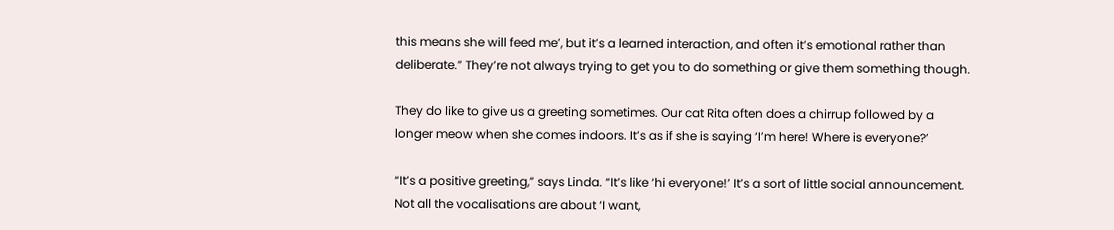this means she will feed me’, but it’s a learned interaction, and often it’s emotional rather than deliberate.” They’re not always trying to get you to do something or give them something though.

They do like to give us a greeting sometimes. Our cat Rita often does a chirrup followed by a longer meow when she comes indoors. It’s as if she is saying ‘I’m here! Where is everyone?’

“It’s a positive greeting,” says Linda. “It’s like ‘hi everyone!’ It’s a sort of little social announcement. Not all the vocalisations are about ‘I want,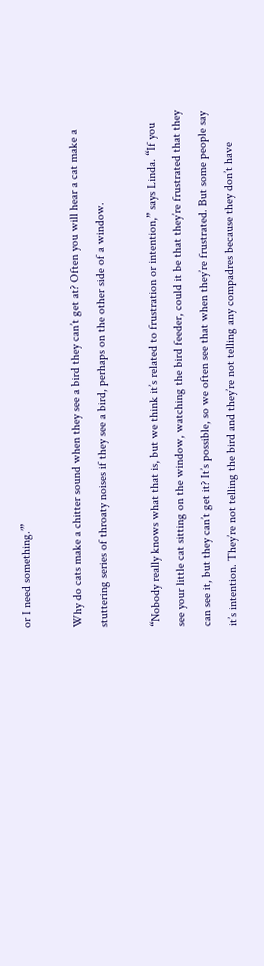or I need something.’”

Why do cats make a chitter sound when they see a bird they can’t get at? Often you will hear a cat make a stuttering series of throaty noises if they see a bird, perhaps on the other side of a window.

“Nobody really knows what that is, but we think it’s related to frustration or intention,” says Linda. “If you see your little cat sitting on the window, watching the bird feeder, could it be that they’re frustrated that they can see it, but they can’t get it? It’s possible, so we often see that when they’re frustrated. But some people say it’s intention. They’re not telling the bird and they’re not telling any compadres because they don’t have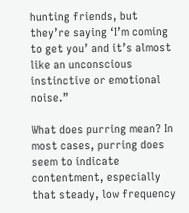hunting friends, but they’re saying ‘I’m coming to get you’ and it’s almost like an unconscious instinctive or emotional noise.”

What does purring mean? In most cases, purring does seem to indicate contentment, especially that steady, low frequency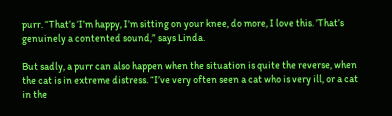purr. “That’s ‘I’m happy, I’m sitting on your knee, do more, I love this. ’That’s genuinely a contented sound,” says Linda.

But sadly, a purr can also happen when the situation is quite the reverse, when the cat is in extreme distress. “I’ve very often seen a cat who is very ill, or a cat in the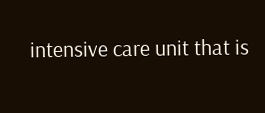intensive care unit that is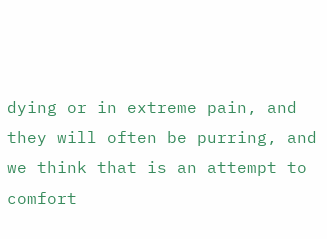dying or in extreme pain, and they will often be purring, and we think that is an attempt to comfort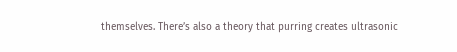themselves. There’s also a theory that purring creates ultrasonic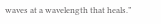waves at a wavelength that heals.”